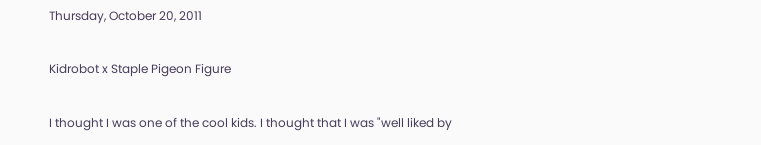Thursday, October 20, 2011

Kidrobot x Staple Pigeon Figure

I thought I was one of the cool kids. I thought that I was "well liked by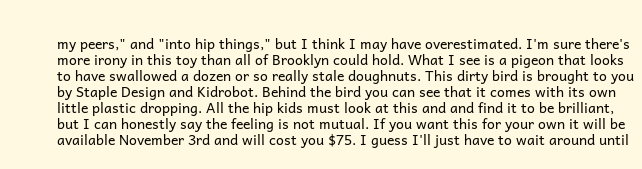my peers," and "into hip things," but I think I may have overestimated. I'm sure there's more irony in this toy than all of Brooklyn could hold. What I see is a pigeon that looks to have swallowed a dozen or so really stale doughnuts. This dirty bird is brought to you by Staple Design and Kidrobot. Behind the bird you can see that it comes with its own little plastic dropping. All the hip kids must look at this and and find it to be brilliant, but I can honestly say the feeling is not mutual. If you want this for your own it will be available November 3rd and will cost you $75. I guess I'll just have to wait around until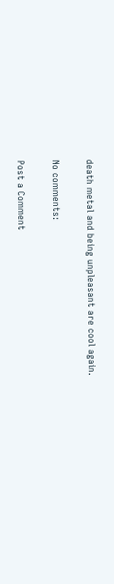death metal and being unpleasant are cool again.

No comments:

Post a Comment